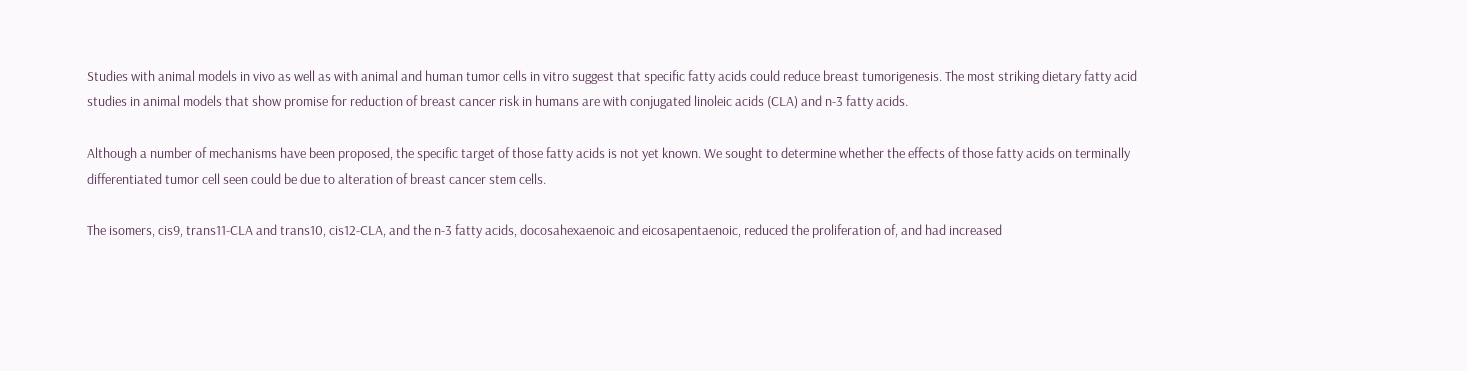Studies with animal models in vivo as well as with animal and human tumor cells in vitro suggest that specific fatty acids could reduce breast tumorigenesis. The most striking dietary fatty acid studies in animal models that show promise for reduction of breast cancer risk in humans are with conjugated linoleic acids (CLA) and n-3 fatty acids.

Although a number of mechanisms have been proposed, the specific target of those fatty acids is not yet known. We sought to determine whether the effects of those fatty acids on terminally differentiated tumor cell seen could be due to alteration of breast cancer stem cells.

The isomers, cis9, trans11-CLA and trans10, cis12-CLA, and the n-3 fatty acids, docosahexaenoic and eicosapentaenoic, reduced the proliferation of, and had increased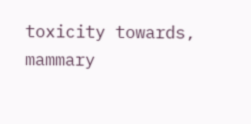toxicity towards, mammary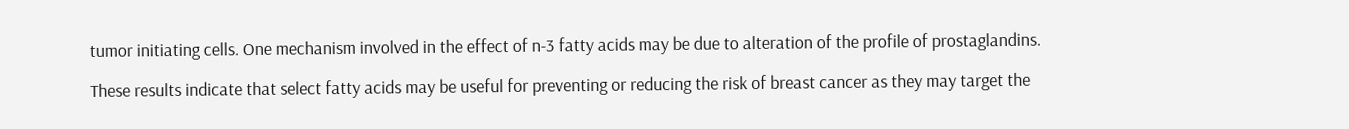tumor initiating cells. One mechanism involved in the effect of n-3 fatty acids may be due to alteration of the profile of prostaglandins.

These results indicate that select fatty acids may be useful for preventing or reducing the risk of breast cancer as they may target the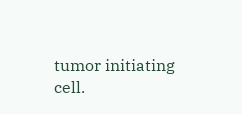tumor initiating cell.